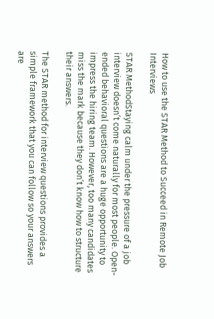How to use the STAR Method to Succeed in Remote Job Interviews

STAR MethodStaying calm under the pressure of a job interview doesn’t come naturally for most people. Open-ended behavioral questions are a huge opportunity to impress the hiring team. However, too many candidates miss the mark because they don’t know how to structure their answers.

The STAR method for interview questions provides a simple framework that you can follow so your answers are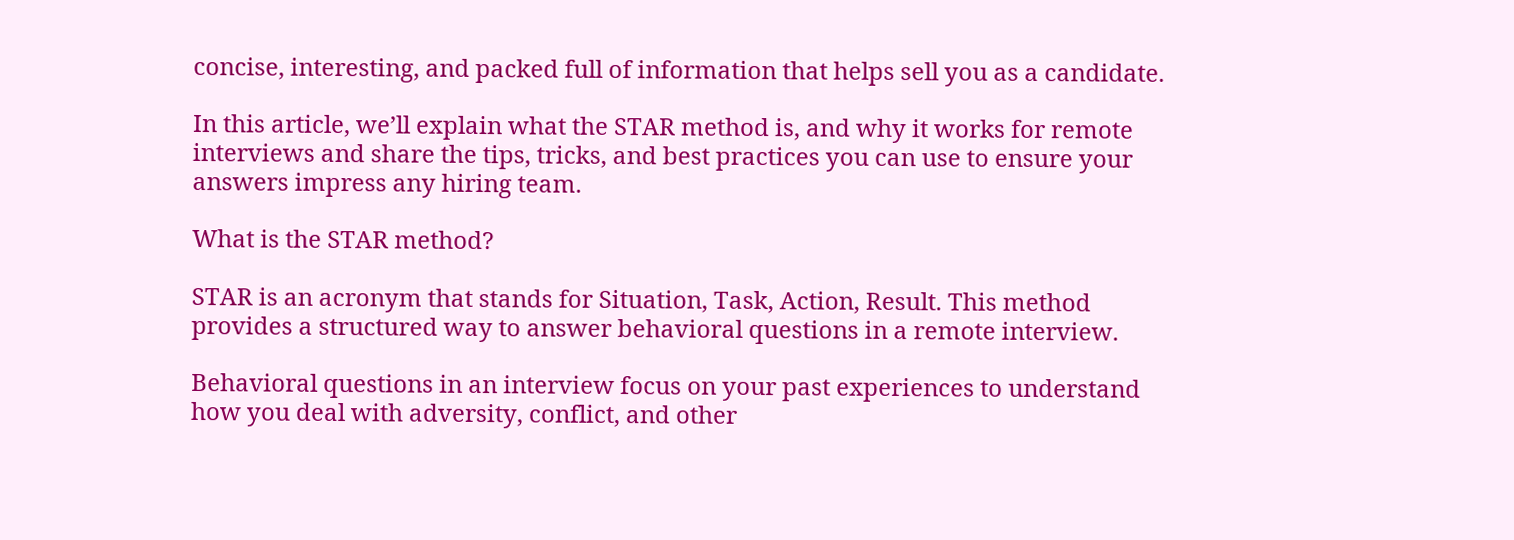concise, interesting, and packed full of information that helps sell you as a candidate.

In this article, we’ll explain what the STAR method is, and why it works for remote interviews and share the tips, tricks, and best practices you can use to ensure your answers impress any hiring team.

What is the STAR method?

STAR is an acronym that stands for Situation, Task, Action, Result. This method provides a structured way to answer behavioral questions in a remote interview.

Behavioral questions in an interview focus on your past experiences to understand how you deal with adversity, conflict, and other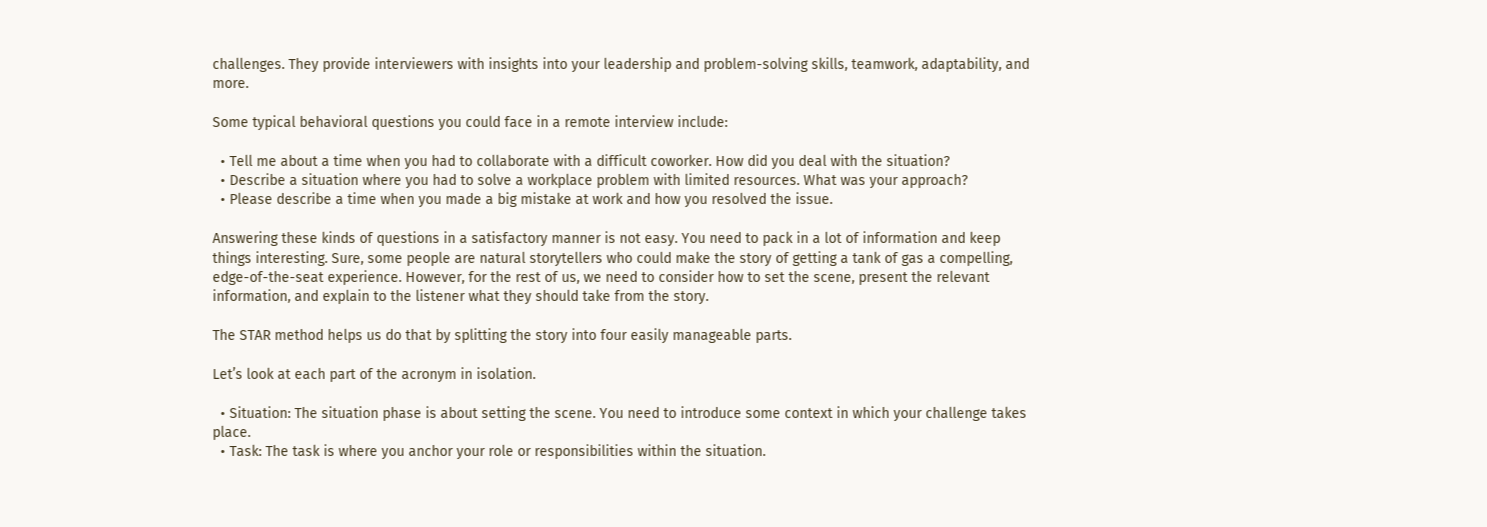challenges. They provide interviewers with insights into your leadership and problem-solving skills, teamwork, adaptability, and more.

Some typical behavioral questions you could face in a remote interview include:

  • Tell me about a time when you had to collaborate with a difficult coworker. How did you deal with the situation?
  • Describe a situation where you had to solve a workplace problem with limited resources. What was your approach?
  • Please describe a time when you made a big mistake at work and how you resolved the issue.

Answering these kinds of questions in a satisfactory manner is not easy. You need to pack in a lot of information and keep things interesting. Sure, some people are natural storytellers who could make the story of getting a tank of gas a compelling, edge-of-the-seat experience. However, for the rest of us, we need to consider how to set the scene, present the relevant information, and explain to the listener what they should take from the story.

The STAR method helps us do that by splitting the story into four easily manageable parts.

Let’s look at each part of the acronym in isolation.

  • Situation: The situation phase is about setting the scene. You need to introduce some context in which your challenge takes place.
  • Task: The task is where you anchor your role or responsibilities within the situation.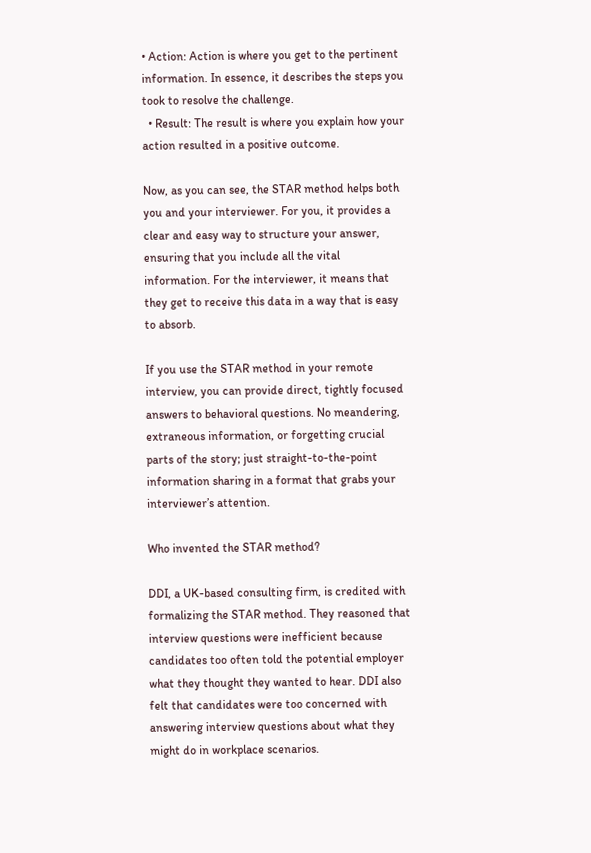• Action: Action is where you get to the pertinent information. In essence, it describes the steps you took to resolve the challenge.
  • Result: The result is where you explain how your action resulted in a positive outcome.

Now, as you can see, the STAR method helps both you and your interviewer. For you, it provides a clear and easy way to structure your answer, ensuring that you include all the vital information. For the interviewer, it means that they get to receive this data in a way that is easy to absorb.

If you use the STAR method in your remote interview, you can provide direct, tightly focused answers to behavioral questions. No meandering, extraneous information, or forgetting crucial parts of the story; just straight-to-the-point information sharing in a format that grabs your interviewer’s attention.

Who invented the STAR method?

DDI, a UK-based consulting firm, is credited with formalizing the STAR method. They reasoned that interview questions were inefficient because candidates too often told the potential employer what they thought they wanted to hear. DDI also felt that candidates were too concerned with answering interview questions about what they might do in workplace scenarios.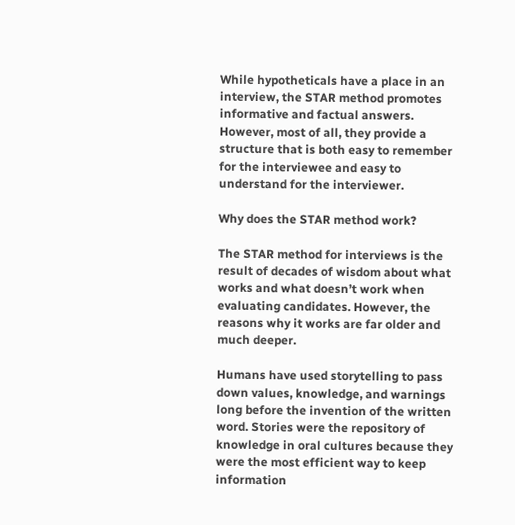While hypotheticals have a place in an interview, the STAR method promotes informative and factual answers. However, most of all, they provide a structure that is both easy to remember for the interviewee and easy to understand for the interviewer.

Why does the STAR method work?

The STAR method for interviews is the result of decades of wisdom about what works and what doesn’t work when evaluating candidates. However, the reasons why it works are far older and much deeper.

Humans have used storytelling to pass down values, knowledge, and warnings long before the invention of the written word. Stories were the repository of knowledge in oral cultures because they were the most efficient way to keep information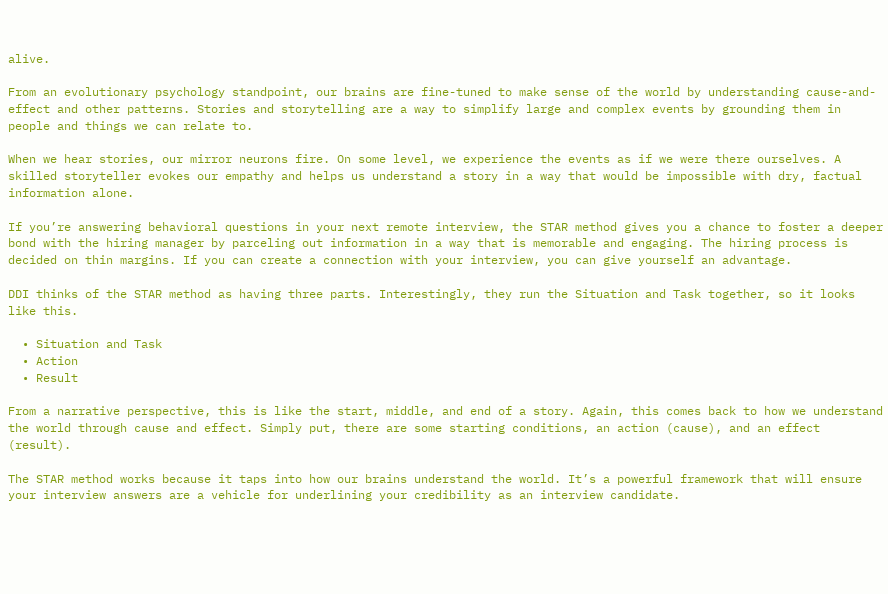alive.

From an evolutionary psychology standpoint, our brains are fine-tuned to make sense of the world by understanding cause-and-effect and other patterns. Stories and storytelling are a way to simplify large and complex events by grounding them in people and things we can relate to.

When we hear stories, our mirror neurons fire. On some level, we experience the events as if we were there ourselves. A skilled storyteller evokes our empathy and helps us understand a story in a way that would be impossible with dry, factual information alone.

If you’re answering behavioral questions in your next remote interview, the STAR method gives you a chance to foster a deeper bond with the hiring manager by parceling out information in a way that is memorable and engaging. The hiring process is decided on thin margins. If you can create a connection with your interview, you can give yourself an advantage.

DDI thinks of the STAR method as having three parts. Interestingly, they run the Situation and Task together, so it looks like this.

  • Situation and Task
  • Action
  • Result

From a narrative perspective, this is like the start, middle, and end of a story. Again, this comes back to how we understand the world through cause and effect. Simply put, there are some starting conditions, an action (cause), and an effect (result).

The STAR method works because it taps into how our brains understand the world. It’s a powerful framework that will ensure your interview answers are a vehicle for underlining your credibility as an interview candidate.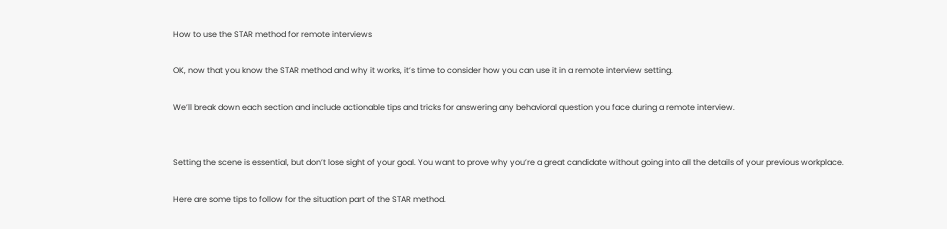How to use the STAR method for remote interviews

OK, now that you know the STAR method and why it works, it’s time to consider how you can use it in a remote interview setting.

We’ll break down each section and include actionable tips and tricks for answering any behavioral question you face during a remote interview.


Setting the scene is essential, but don’t lose sight of your goal. You want to prove why you’re a great candidate without going into all the details of your previous workplace.

Here are some tips to follow for the situation part of the STAR method.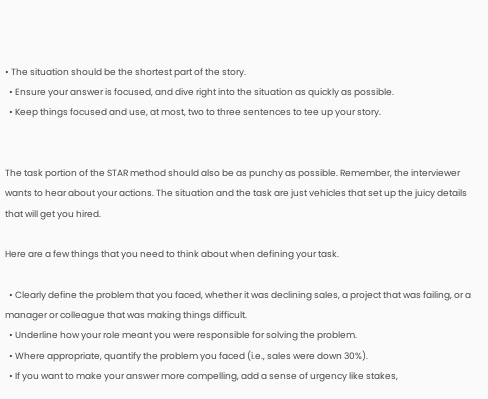• The situation should be the shortest part of the story.
  • Ensure your answer is focused, and dive right into the situation as quickly as possible.
  • Keep things focused and use, at most, two to three sentences to tee up your story.


The task portion of the STAR method should also be as punchy as possible. Remember, the interviewer wants to hear about your actions. The situation and the task are just vehicles that set up the juicy details that will get you hired.

Here are a few things that you need to think about when defining your task.

  • Clearly define the problem that you faced, whether it was declining sales, a project that was failing, or a manager or colleague that was making things difficult.
  • Underline how your role meant you were responsible for solving the problem.
  • Where appropriate, quantify the problem you faced (i.e., sales were down 30%).
  • If you want to make your answer more compelling, add a sense of urgency like stakes,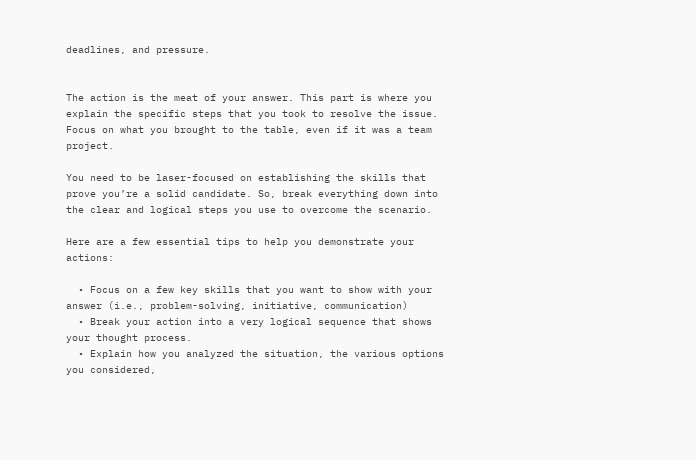deadlines, and pressure.


The action is the meat of your answer. This part is where you explain the specific steps that you took to resolve the issue. Focus on what you brought to the table, even if it was a team project.

You need to be laser-focused on establishing the skills that prove you’re a solid candidate. So, break everything down into the clear and logical steps you use to overcome the scenario.

Here are a few essential tips to help you demonstrate your actions:

  • Focus on a few key skills that you want to show with your answer (i.e., problem-solving, initiative, communication)
  • Break your action into a very logical sequence that shows your thought process.
  • Explain how you analyzed the situation, the various options you considered,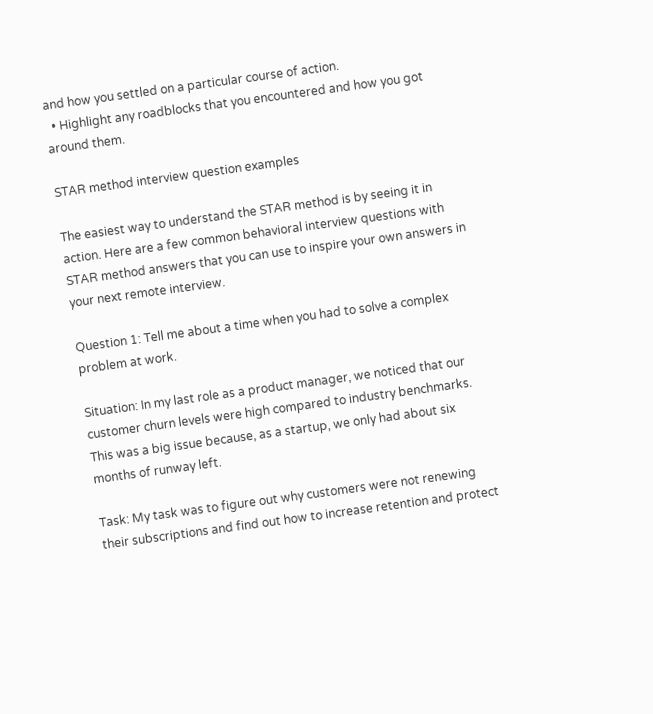and how you settled on a particular course of action.
  • Highlight any roadblocks that you encountered and how you got around them.

STAR method interview question examples

The easiest way to understand the STAR method is by seeing it in action. Here are a few common behavioral interview questions with STAR method answers that you can use to inspire your own answers in your next remote interview.

Question 1: Tell me about a time when you had to solve a complex problem at work.

Situation: In my last role as a product manager, we noticed that our customer churn levels were high compared to industry benchmarks. This was a big issue because, as a startup, we only had about six months of runway left.

Task: My task was to figure out why customers were not renewing their subscriptions and find out how to increase retention and protect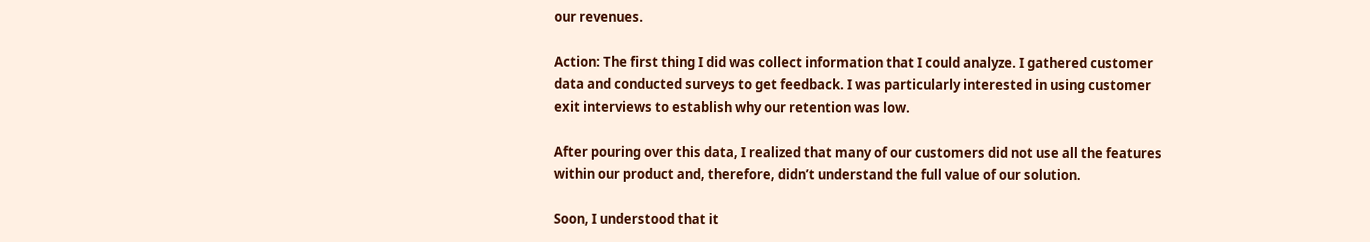our revenues.

Action: The first thing I did was collect information that I could analyze. I gathered customer data and conducted surveys to get feedback. I was particularly interested in using customer exit interviews to establish why our retention was low.

After pouring over this data, I realized that many of our customers did not use all the features within our product and, therefore, didn’t understand the full value of our solution.

Soon, I understood that it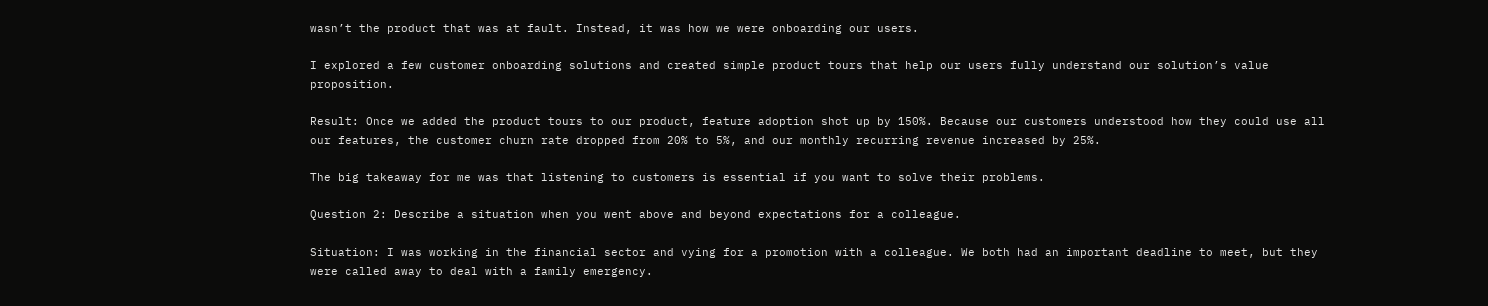wasn’t the product that was at fault. Instead, it was how we were onboarding our users.

I explored a few customer onboarding solutions and created simple product tours that help our users fully understand our solution’s value proposition.

Result: Once we added the product tours to our product, feature adoption shot up by 150%. Because our customers understood how they could use all our features, the customer churn rate dropped from 20% to 5%, and our monthly recurring revenue increased by 25%.

The big takeaway for me was that listening to customers is essential if you want to solve their problems.

Question 2: Describe a situation when you went above and beyond expectations for a colleague.

Situation: I was working in the financial sector and vying for a promotion with a colleague. We both had an important deadline to meet, but they were called away to deal with a family emergency.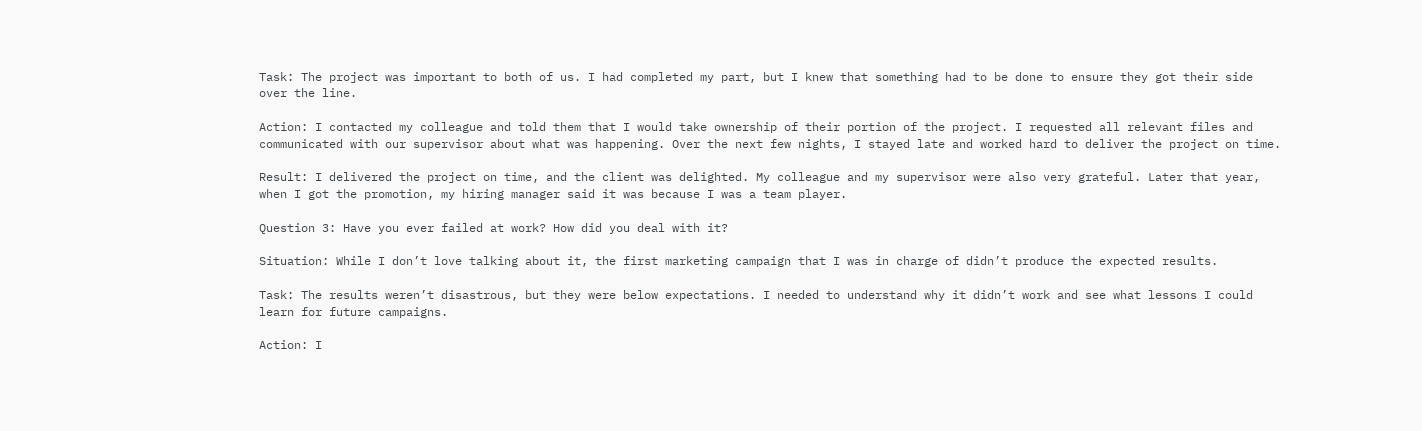Task: The project was important to both of us. I had completed my part, but I knew that something had to be done to ensure they got their side over the line.

Action: I contacted my colleague and told them that I would take ownership of their portion of the project. I requested all relevant files and communicated with our supervisor about what was happening. Over the next few nights, I stayed late and worked hard to deliver the project on time.

Result: I delivered the project on time, and the client was delighted. My colleague and my supervisor were also very grateful. Later that year, when I got the promotion, my hiring manager said it was because I was a team player.

Question 3: Have you ever failed at work? How did you deal with it?

Situation: While I don’t love talking about it, the first marketing campaign that I was in charge of didn’t produce the expected results.

Task: The results weren’t disastrous, but they were below expectations. I needed to understand why it didn’t work and see what lessons I could learn for future campaigns.

Action: I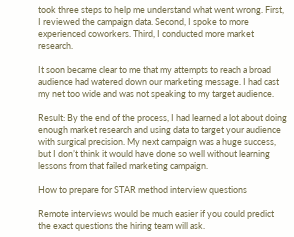took three steps to help me understand what went wrong. First, I reviewed the campaign data. Second, I spoke to more experienced coworkers. Third, I conducted more market research.

It soon became clear to me that my attempts to reach a broad audience had watered down our marketing message. I had cast my net too wide and was not speaking to my target audience.

Result: By the end of the process, I had learned a lot about doing enough market research and using data to target your audience with surgical precision. My next campaign was a huge success, but I don’t think it would have done so well without learning lessons from that failed marketing campaign.

How to prepare for STAR method interview questions

Remote interviews would be much easier if you could predict the exact questions the hiring team will ask.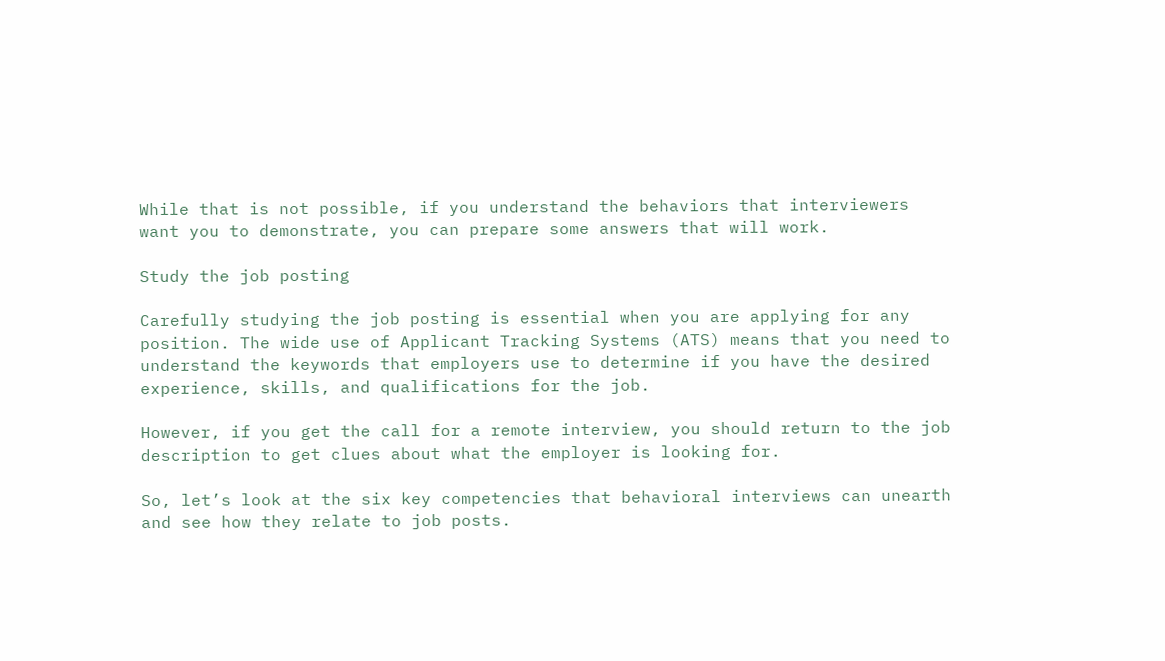While that is not possible, if you understand the behaviors that interviewers want you to demonstrate, you can prepare some answers that will work.

Study the job posting

Carefully studying the job posting is essential when you are applying for any position. The wide use of Applicant Tracking Systems (ATS) means that you need to understand the keywords that employers use to determine if you have the desired experience, skills, and qualifications for the job.

However, if you get the call for a remote interview, you should return to the job description to get clues about what the employer is looking for.

So, let’s look at the six key competencies that behavioral interviews can unearth and see how they relate to job posts.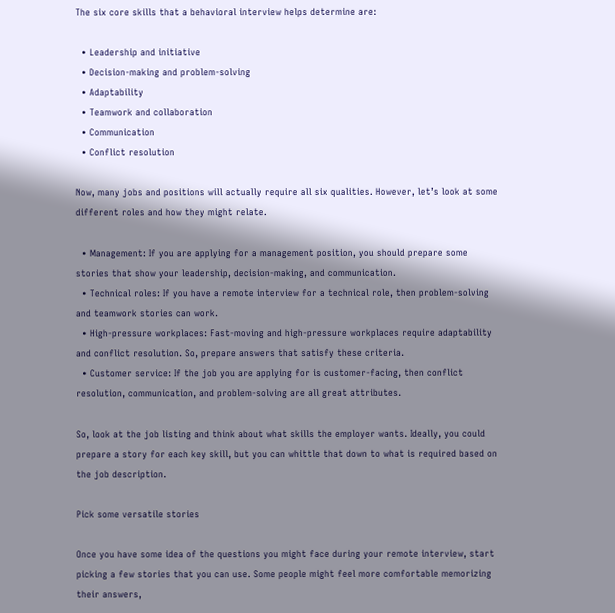The six core skills that a behavioral interview helps determine are:

  • Leadership and initiative
  • Decision-making and problem-solving
  • Adaptability
  • Teamwork and collaboration
  • Communication
  • Conflict resolution

Now, many jobs and positions will actually require all six qualities. However, let’s look at some different roles and how they might relate.

  • Management: If you are applying for a management position, you should prepare some stories that show your leadership, decision-making, and communication.
  • Technical roles: If you have a remote interview for a technical role, then problem-solving and teamwork stories can work.
  • High-pressure workplaces: Fast-moving and high-pressure workplaces require adaptability and conflict resolution. So, prepare answers that satisfy these criteria.
  • Customer service: If the job you are applying for is customer-facing, then conflict resolution, communication, and problem-solving are all great attributes.

So, look at the job listing and think about what skills the employer wants. Ideally, you could prepare a story for each key skill, but you can whittle that down to what is required based on the job description.

Pick some versatile stories

Once you have some idea of the questions you might face during your remote interview, start picking a few stories that you can use. Some people might feel more comfortable memorizing their answers,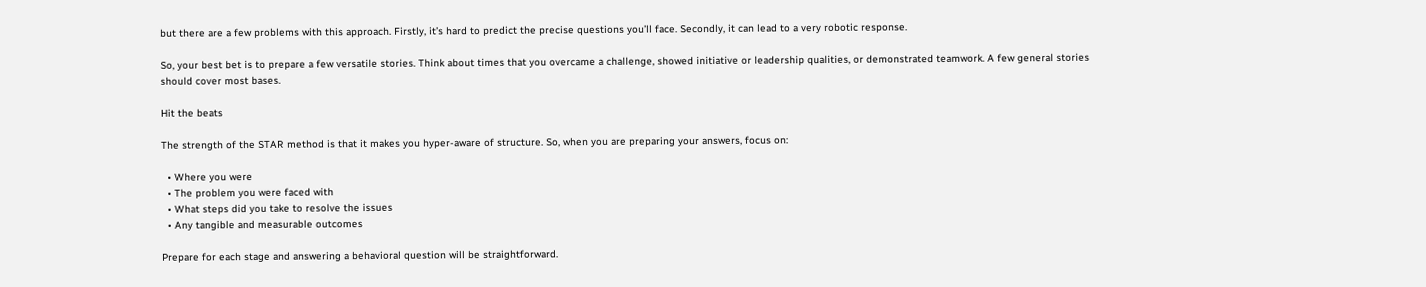but there are a few problems with this approach. Firstly, it’s hard to predict the precise questions you’ll face. Secondly, it can lead to a very robotic response.

So, your best bet is to prepare a few versatile stories. Think about times that you overcame a challenge, showed initiative or leadership qualities, or demonstrated teamwork. A few general stories should cover most bases.

Hit the beats

The strength of the STAR method is that it makes you hyper-aware of structure. So, when you are preparing your answers, focus on:

  • Where you were
  • The problem you were faced with
  • What steps did you take to resolve the issues
  • Any tangible and measurable outcomes

Prepare for each stage and answering a behavioral question will be straightforward.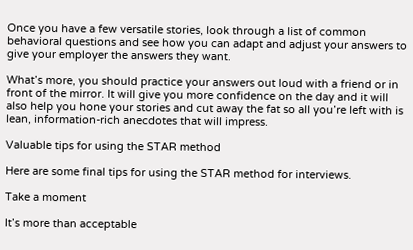Once you have a few versatile stories, look through a list of common behavioral questions and see how you can adapt and adjust your answers to give your employer the answers they want.

What’s more, you should practice your answers out loud with a friend or in front of the mirror. It will give you more confidence on the day and it will also help you hone your stories and cut away the fat so all you’re left with is lean, information-rich anecdotes that will impress.

Valuable tips for using the STAR method

Here are some final tips for using the STAR method for interviews.

Take a moment

It’s more than acceptable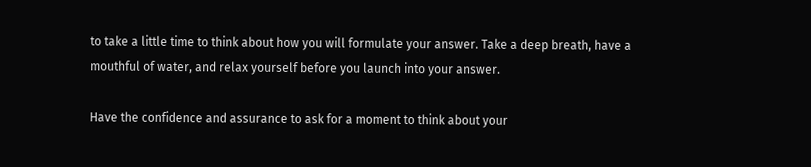to take a little time to think about how you will formulate your answer. Take a deep breath, have a mouthful of water, and relax yourself before you launch into your answer.

Have the confidence and assurance to ask for a moment to think about your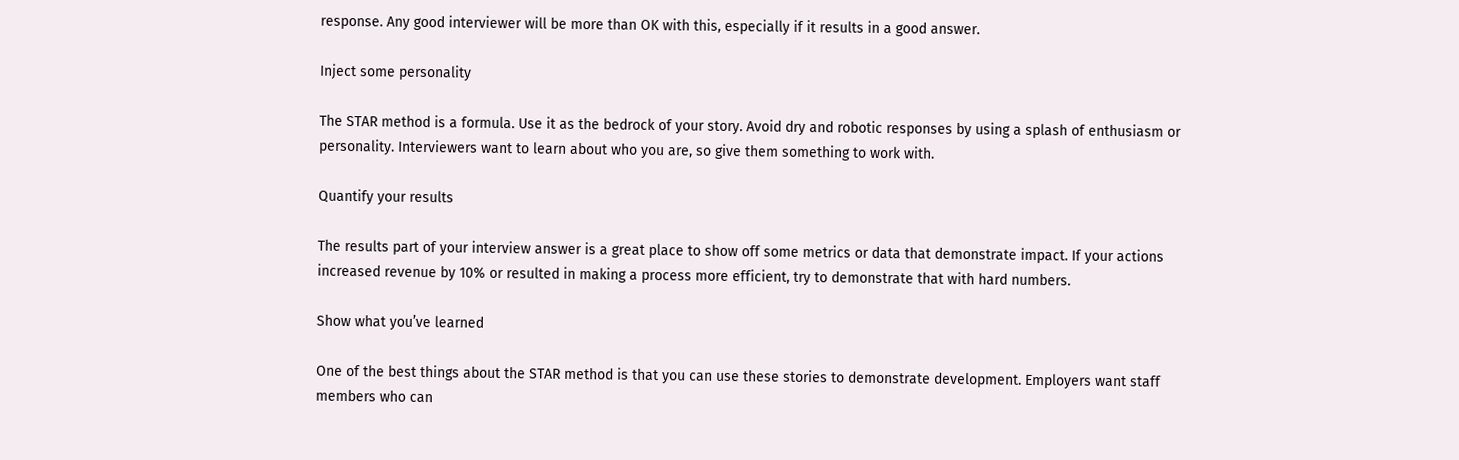response. Any good interviewer will be more than OK with this, especially if it results in a good answer.

Inject some personality

The STAR method is a formula. Use it as the bedrock of your story. Avoid dry and robotic responses by using a splash of enthusiasm or personality. Interviewers want to learn about who you are, so give them something to work with.

Quantify your results

The results part of your interview answer is a great place to show off some metrics or data that demonstrate impact. If your actions increased revenue by 10% or resulted in making a process more efficient, try to demonstrate that with hard numbers.

Show what you’ve learned

One of the best things about the STAR method is that you can use these stories to demonstrate development. Employers want staff members who can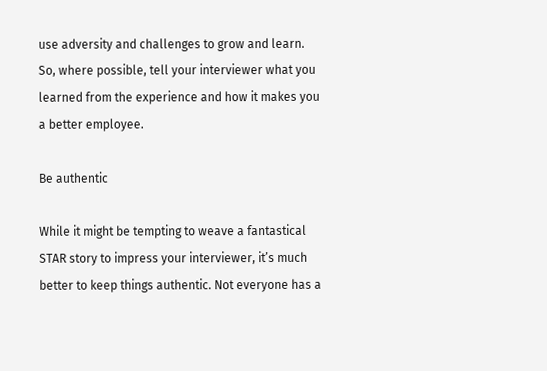use adversity and challenges to grow and learn. So, where possible, tell your interviewer what you learned from the experience and how it makes you a better employee.

Be authentic

While it might be tempting to weave a fantastical STAR story to impress your interviewer, it’s much better to keep things authentic. Not everyone has a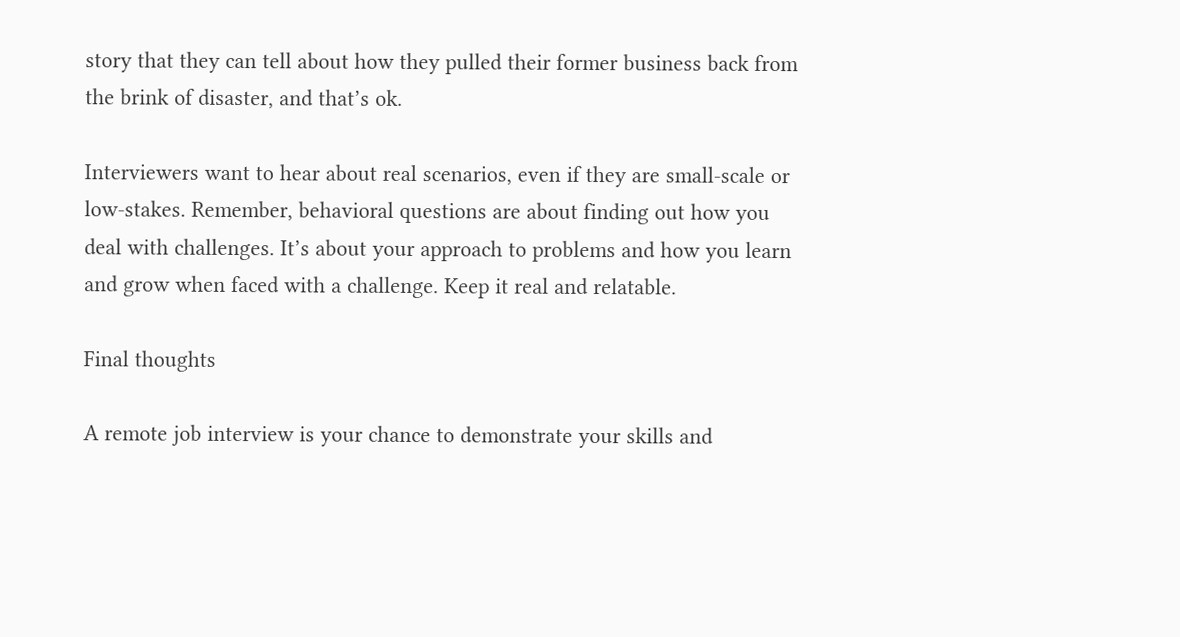story that they can tell about how they pulled their former business back from the brink of disaster, and that’s ok.

Interviewers want to hear about real scenarios, even if they are small-scale or low-stakes. Remember, behavioral questions are about finding out how you deal with challenges. It’s about your approach to problems and how you learn and grow when faced with a challenge. Keep it real and relatable.

Final thoughts

A remote job interview is your chance to demonstrate your skills and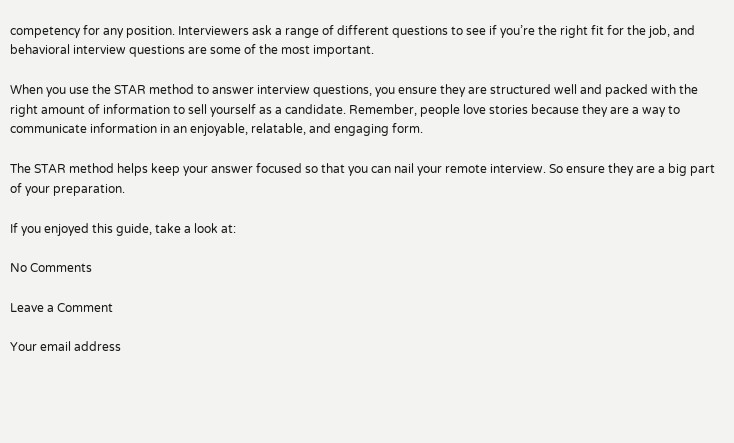competency for any position. Interviewers ask a range of different questions to see if you’re the right fit for the job, and behavioral interview questions are some of the most important.

When you use the STAR method to answer interview questions, you ensure they are structured well and packed with the right amount of information to sell yourself as a candidate. Remember, people love stories because they are a way to communicate information in an enjoyable, relatable, and engaging form.

The STAR method helps keep your answer focused so that you can nail your remote interview. So ensure they are a big part of your preparation.

If you enjoyed this guide, take a look at:

No Comments

Leave a Comment

Your email address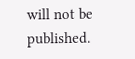will not be published.